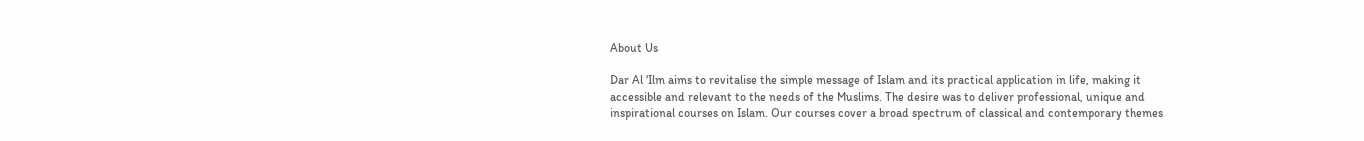About Us

Dar Al ‘Ilm aims to revitalise the simple message of Islam and its practical application in life, making it accessible and relevant to the needs of the Muslims. The desire was to deliver professional, unique and inspirational courses on Islam. Our courses cover a broad spectrum of classical and contemporary themes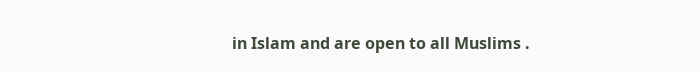in Islam and are open to all Muslims .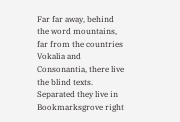Far far away, behind the word mountains, far from the countries Vokalia and Consonantia, there live the blind texts. Separated they live in Bookmarksgrove right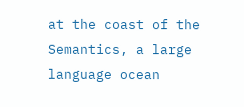at the coast of the Semantics, a large language ocean